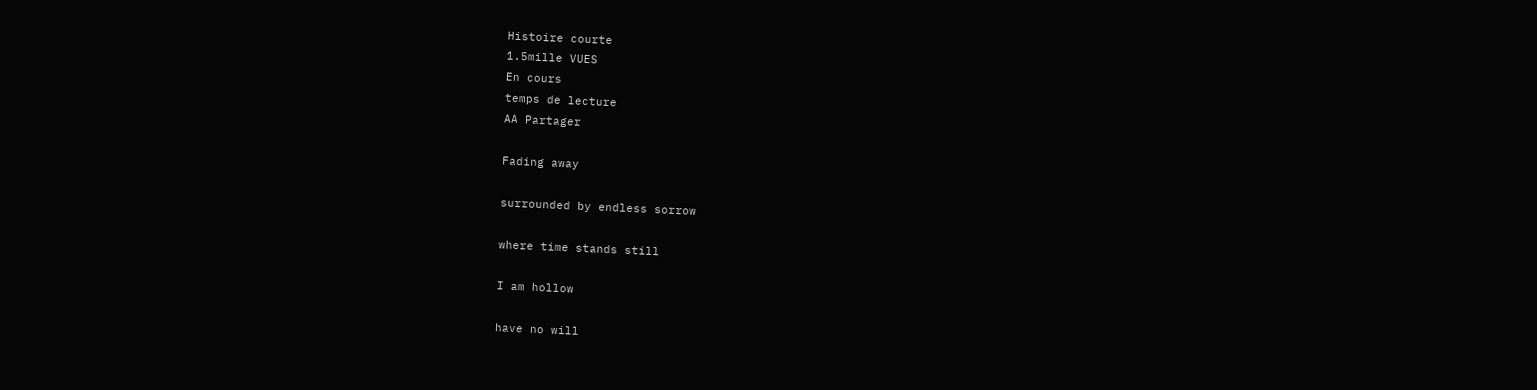Histoire courte
1.5mille VUES
En cours
temps de lecture
AA Partager

Fading away

surrounded by endless sorrow

where time stands still

I am hollow

have no will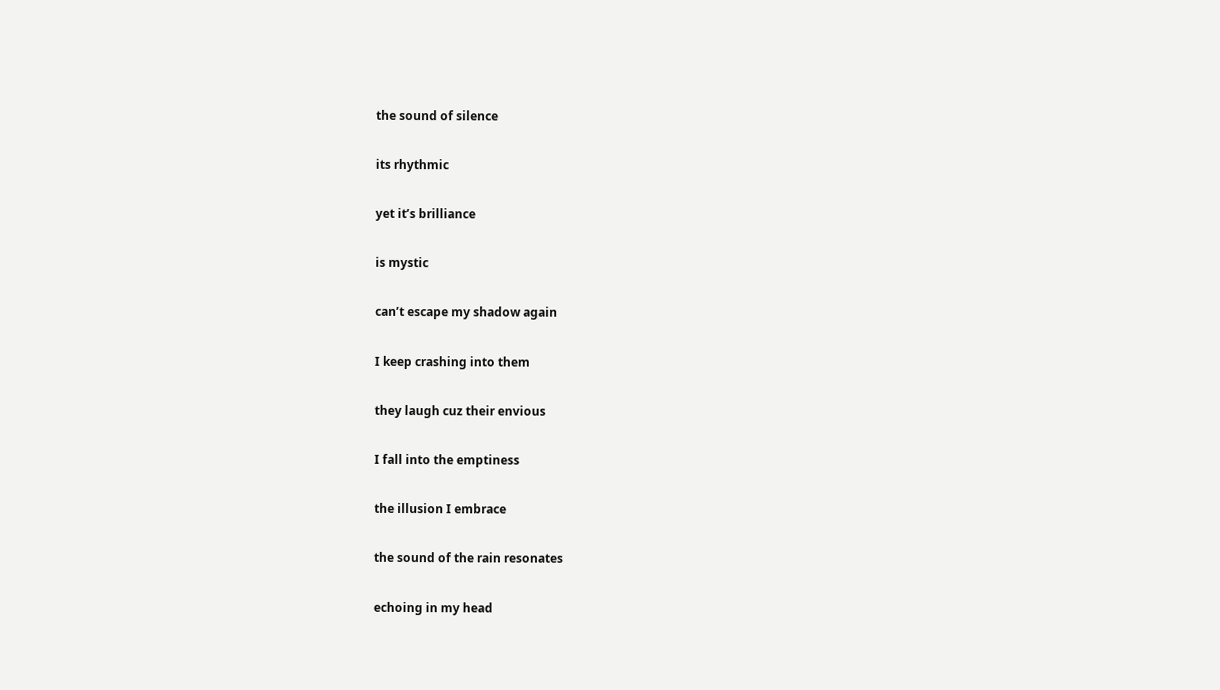the sound of silence

its rhythmic

yet it’s brilliance

is mystic

can’t escape my shadow again

I keep crashing into them

they laugh cuz their envious

I fall into the emptiness

the illusion I embrace

the sound of the rain resonates

echoing in my head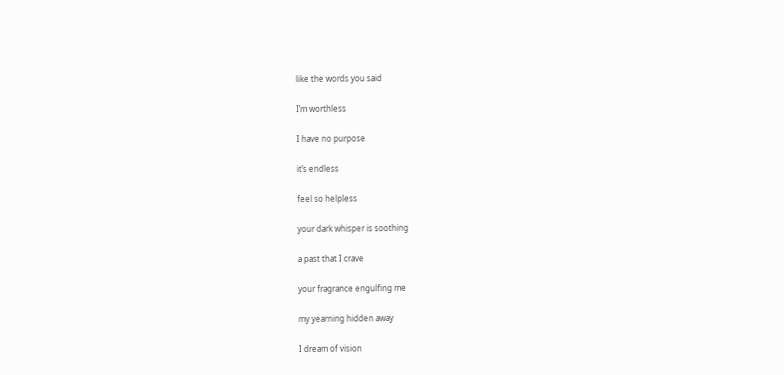like the words you said

I’m worthless

I have no purpose

it’s endless

feel so helpless

your dark whisper is soothing

a past that I crave

your fragrance engulfing me

my yearning hidden away

I dream of vision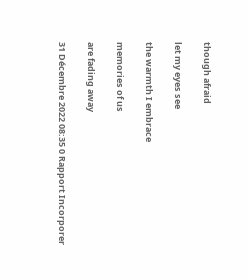though afraid

let my eyes see

the warmth I embrace

memories of us

are fading away

31 Décembre 2022 08:35 0 Rapport Incorporer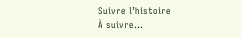Suivre l’histoire
À suivre…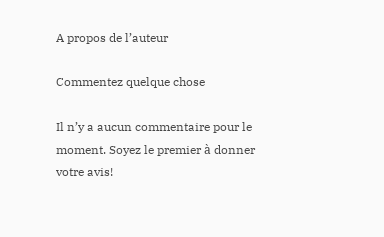A propos de l’auteur

Commentez quelque chose

Il n’y a aucun commentaire pour le moment. Soyez le premier à donner votre avis!